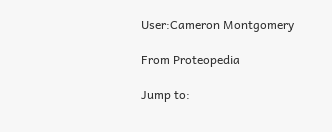User:Cameron Montgomery

From Proteopedia

Jump to: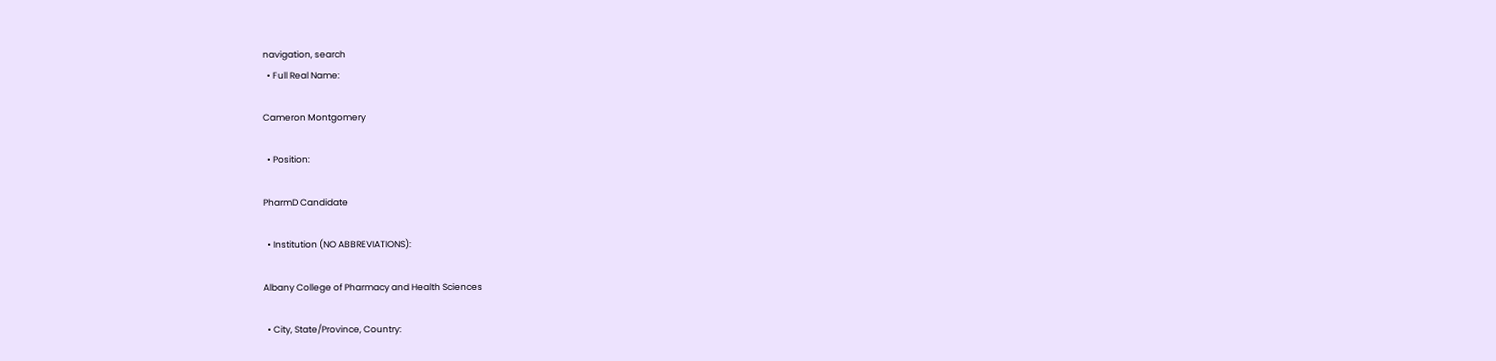navigation, search
  • Full Real Name:

Cameron Montgomery

  • Position:

PharmD Candidate

  • Institution (NO ABBREVIATIONS):

Albany College of Pharmacy and Health Sciences

  • City, State/Province, Country: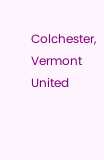Colchester, Vermont United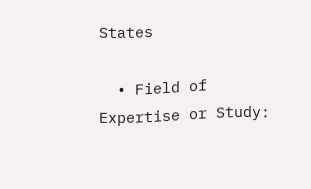States

  • Field of Expertise or Study: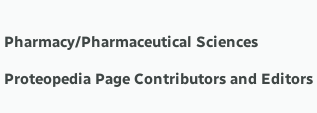Pharmacy/Pharmaceutical Sciences

Proteopedia Page Contributors and Editors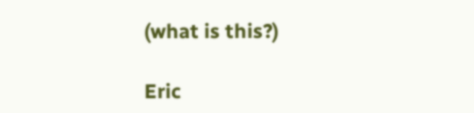(what is this?)

Eric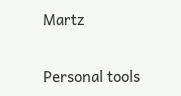Martz

Personal tools